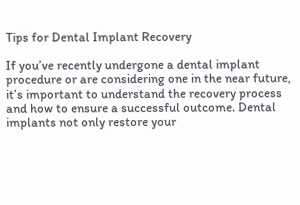Tips for Dental Implant Recovery

If you’ve recently undergone a dental implant procedure or are considering one in the near future, it’s important to understand the recovery process and how to ensure a successful outcome. Dental implants not only restore your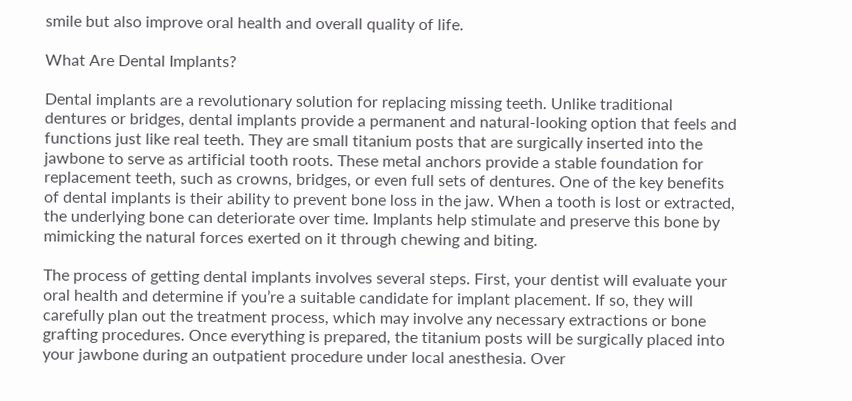smile but also improve oral health and overall quality of life.

What Are Dental Implants?

Dental implants are a revolutionary solution for replacing missing teeth. Unlike traditional dentures or bridges, dental implants provide a permanent and natural-looking option that feels and functions just like real teeth. They are small titanium posts that are surgically inserted into the jawbone to serve as artificial tooth roots. These metal anchors provide a stable foundation for replacement teeth, such as crowns, bridges, or even full sets of dentures. One of the key benefits of dental implants is their ability to prevent bone loss in the jaw. When a tooth is lost or extracted, the underlying bone can deteriorate over time. Implants help stimulate and preserve this bone by mimicking the natural forces exerted on it through chewing and biting.

The process of getting dental implants involves several steps. First, your dentist will evaluate your oral health and determine if you’re a suitable candidate for implant placement. If so, they will carefully plan out the treatment process, which may involve any necessary extractions or bone grafting procedures. Once everything is prepared, the titanium posts will be surgically placed into your jawbone during an outpatient procedure under local anesthesia. Over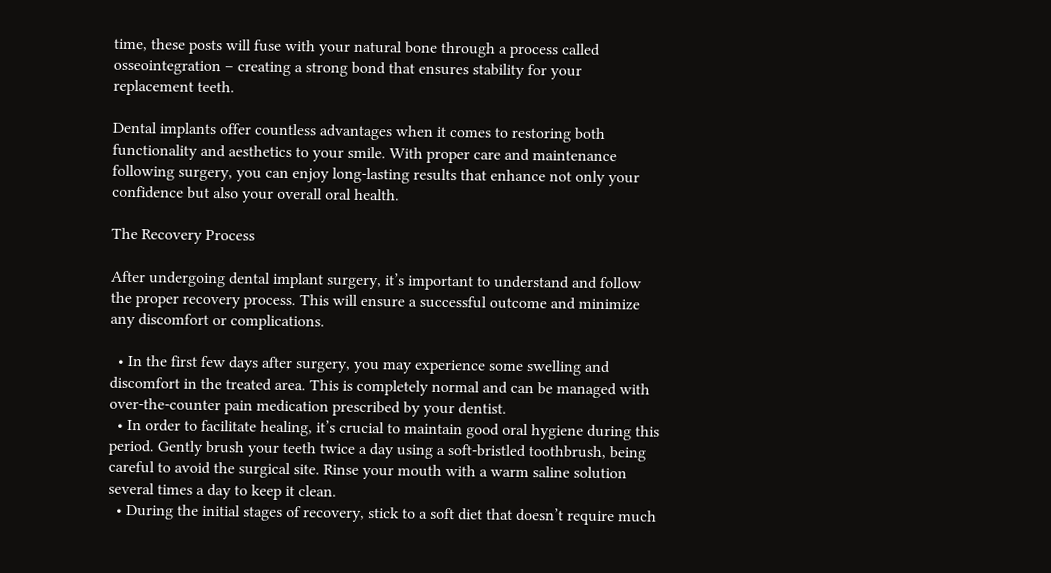time, these posts will fuse with your natural bone through a process called osseointegration – creating a strong bond that ensures stability for your replacement teeth.

Dental implants offer countless advantages when it comes to restoring both functionality and aesthetics to your smile. With proper care and maintenance following surgery, you can enjoy long-lasting results that enhance not only your confidence but also your overall oral health.

The Recovery Process

After undergoing dental implant surgery, it’s important to understand and follow the proper recovery process. This will ensure a successful outcome and minimize any discomfort or complications.

  • In the first few days after surgery, you may experience some swelling and discomfort in the treated area. This is completely normal and can be managed with over-the-counter pain medication prescribed by your dentist.
  • In order to facilitate healing, it’s crucial to maintain good oral hygiene during this period. Gently brush your teeth twice a day using a soft-bristled toothbrush, being careful to avoid the surgical site. Rinse your mouth with a warm saline solution several times a day to keep it clean.
  • During the initial stages of recovery, stick to a soft diet that doesn’t require much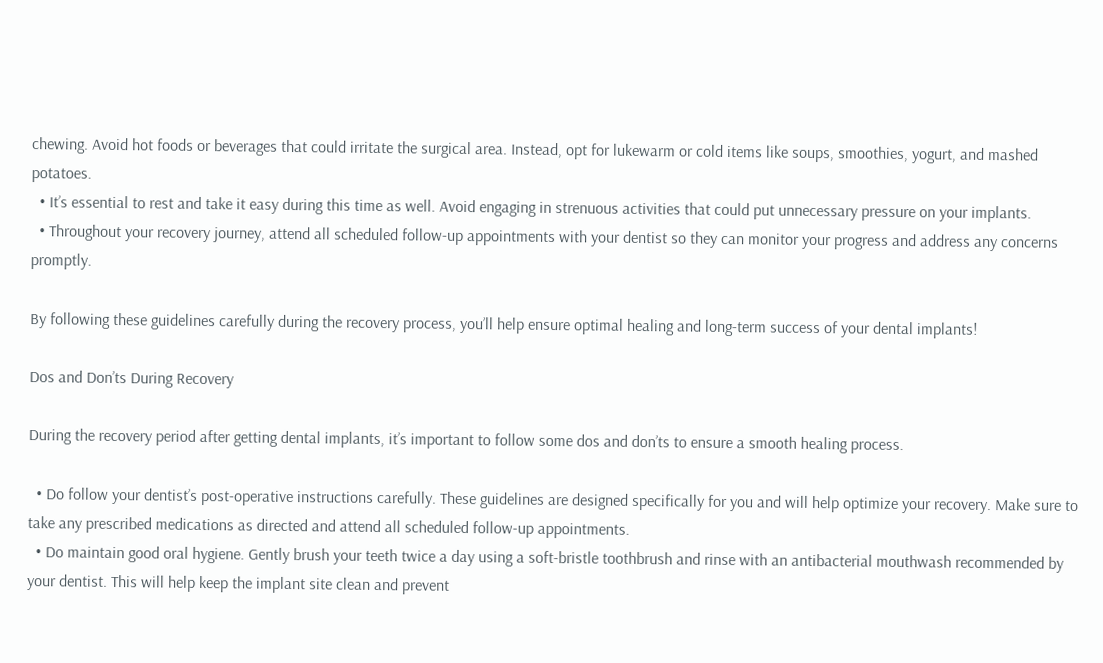chewing. Avoid hot foods or beverages that could irritate the surgical area. Instead, opt for lukewarm or cold items like soups, smoothies, yogurt, and mashed potatoes.
  • It’s essential to rest and take it easy during this time as well. Avoid engaging in strenuous activities that could put unnecessary pressure on your implants.
  • Throughout your recovery journey, attend all scheduled follow-up appointments with your dentist so they can monitor your progress and address any concerns promptly.

By following these guidelines carefully during the recovery process, you’ll help ensure optimal healing and long-term success of your dental implants!

Dos and Don’ts During Recovery

During the recovery period after getting dental implants, it’s important to follow some dos and don’ts to ensure a smooth healing process.

  • Do follow your dentist’s post-operative instructions carefully. These guidelines are designed specifically for you and will help optimize your recovery. Make sure to take any prescribed medications as directed and attend all scheduled follow-up appointments.
  • Do maintain good oral hygiene. Gently brush your teeth twice a day using a soft-bristle toothbrush and rinse with an antibacterial mouthwash recommended by your dentist. This will help keep the implant site clean and prevent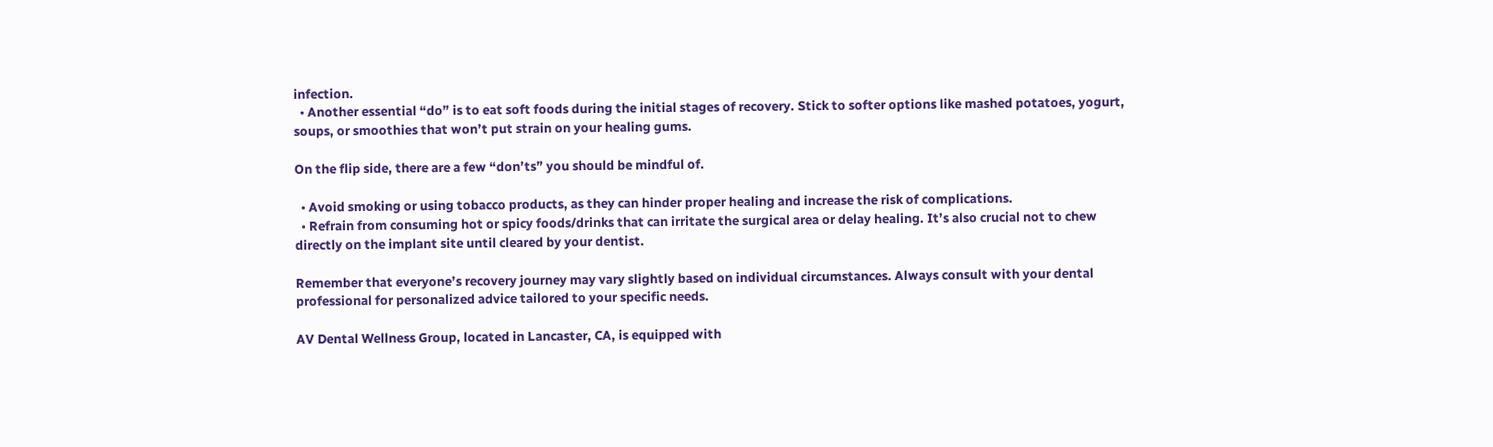infection.
  • Another essential “do” is to eat soft foods during the initial stages of recovery. Stick to softer options like mashed potatoes, yogurt, soups, or smoothies that won’t put strain on your healing gums.

On the flip side, there are a few “don’ts” you should be mindful of.

  • Avoid smoking or using tobacco products, as they can hinder proper healing and increase the risk of complications.
  • Refrain from consuming hot or spicy foods/drinks that can irritate the surgical area or delay healing. It’s also crucial not to chew directly on the implant site until cleared by your dentist.

Remember that everyone’s recovery journey may vary slightly based on individual circumstances. Always consult with your dental professional for personalized advice tailored to your specific needs.

AV Dental Wellness Group, located in Lancaster, CA, is equipped with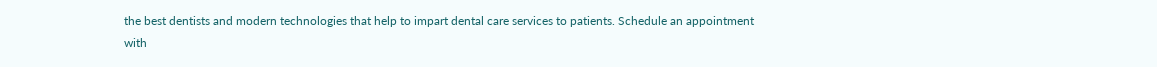the best dentists and modern technologies that help to impart dental care services to patients. Schedule an appointment with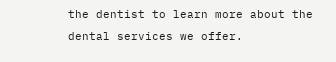the dentist to learn more about the dental services we offer.